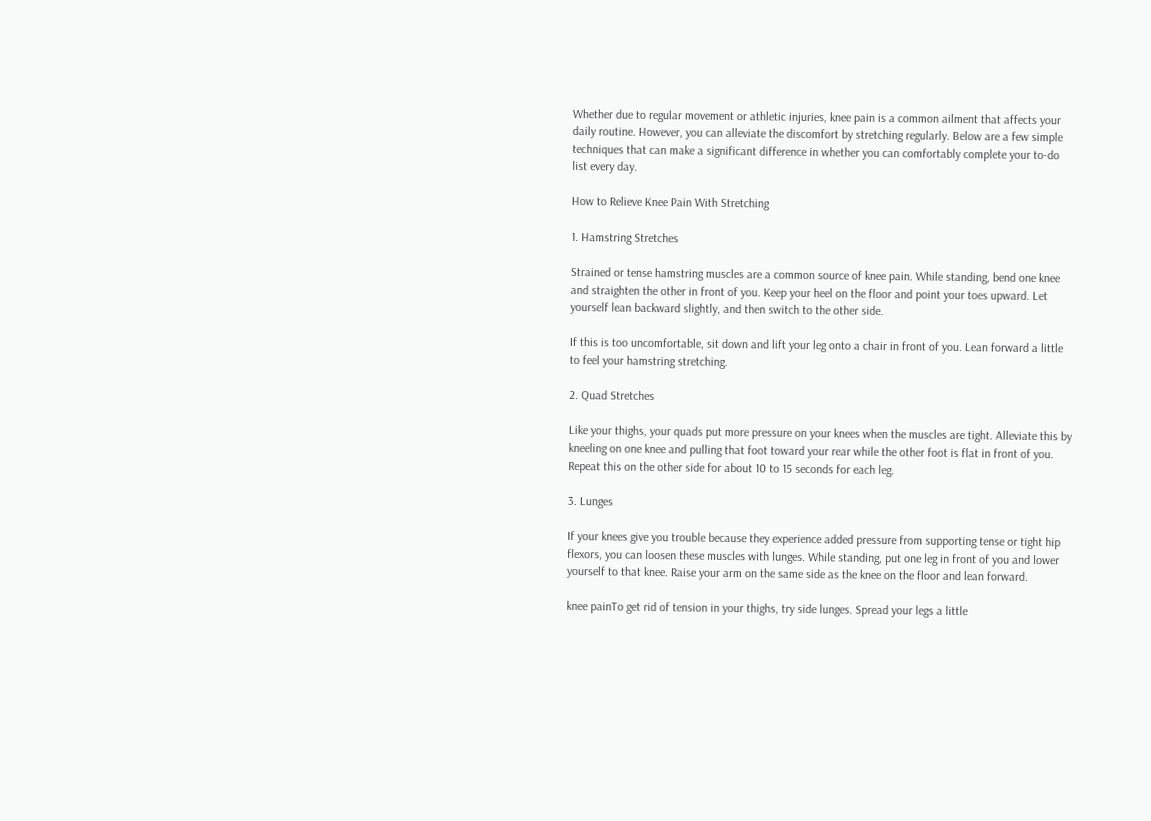Whether due to regular movement or athletic injuries, knee pain is a common ailment that affects your daily routine. However, you can alleviate the discomfort by stretching regularly. Below are a few simple techniques that can make a significant difference in whether you can comfortably complete your to-do list every day.

How to Relieve Knee Pain With Stretching

1. Hamstring Stretches

Strained or tense hamstring muscles are a common source of knee pain. While standing, bend one knee and straighten the other in front of you. Keep your heel on the floor and point your toes upward. Let yourself lean backward slightly, and then switch to the other side.

If this is too uncomfortable, sit down and lift your leg onto a chair in front of you. Lean forward a little to feel your hamstring stretching.

2. Quad Stretches

Like your thighs, your quads put more pressure on your knees when the muscles are tight. Alleviate this by kneeling on one knee and pulling that foot toward your rear while the other foot is flat in front of you. Repeat this on the other side for about 10 to 15 seconds for each leg.

3. Lunges

If your knees give you trouble because they experience added pressure from supporting tense or tight hip flexors, you can loosen these muscles with lunges. While standing, put one leg in front of you and lower yourself to that knee. Raise your arm on the same side as the knee on the floor and lean forward.

knee painTo get rid of tension in your thighs, try side lunges. Spread your legs a little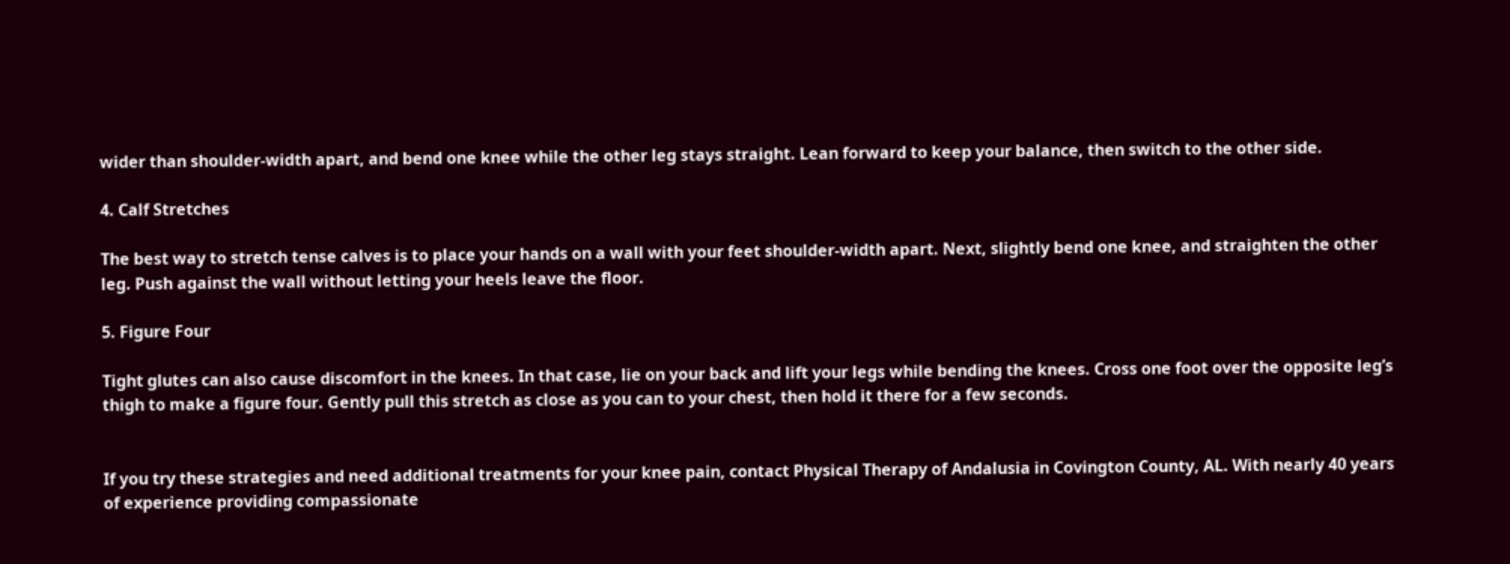wider than shoulder-width apart, and bend one knee while the other leg stays straight. Lean forward to keep your balance, then switch to the other side.

4. Calf Stretches

The best way to stretch tense calves is to place your hands on a wall with your feet shoulder-width apart. Next, slightly bend one knee, and straighten the other leg. Push against the wall without letting your heels leave the floor.

5. Figure Four

Tight glutes can also cause discomfort in the knees. In that case, lie on your back and lift your legs while bending the knees. Cross one foot over the opposite leg’s thigh to make a figure four. Gently pull this stretch as close as you can to your chest, then hold it there for a few seconds.


If you try these strategies and need additional treatments for your knee pain, contact Physical Therapy of Andalusia in Covington County, AL. With nearly 40 years of experience providing compassionate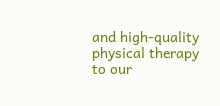and high-quality physical therapy to our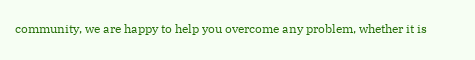community, we are happy to help you overcome any problem, whether it is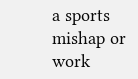a sports mishap or work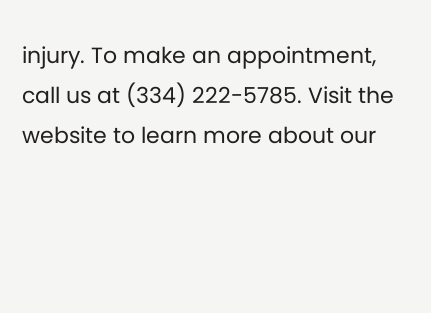injury. To make an appointment, call us at (334) 222-5785. Visit the website to learn more about our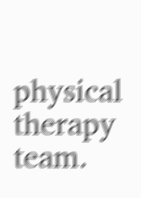physical therapy team.